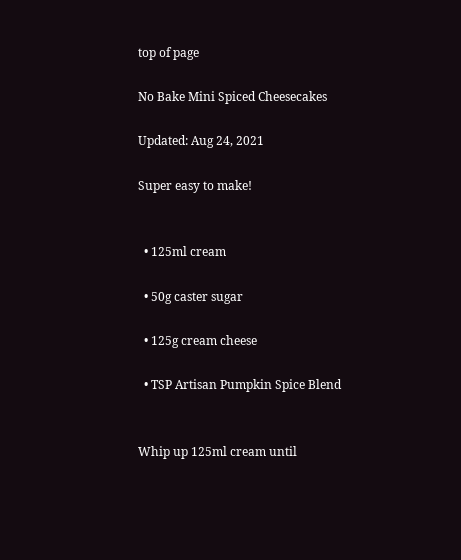top of page

No Bake Mini Spiced Cheesecakes

Updated: Aug 24, 2021

Super easy to make!


  • 125ml cream

  • 50g caster sugar

  • 125g cream cheese

  • TSP Artisan Pumpkin Spice Blend


Whip up 125ml cream until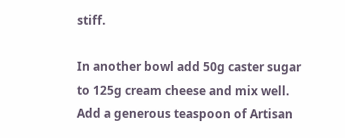stiff.

In another bowl add 50g caster sugar to 125g cream cheese and mix well. Add a generous teaspoon of Artisan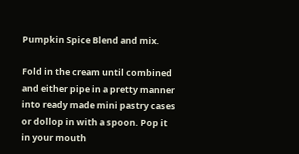Pumpkin Spice Blend and mix.

Fold in the cream until combined and either pipe in a pretty manner into ready made mini pastry cases or dollop in with a spoon. Pop it in your mouth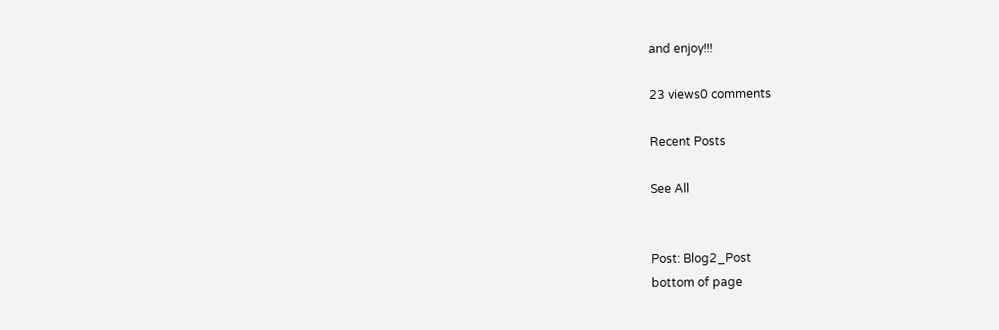and enjoy!!!

23 views0 comments

Recent Posts

See All


Post: Blog2_Post
bottom of page